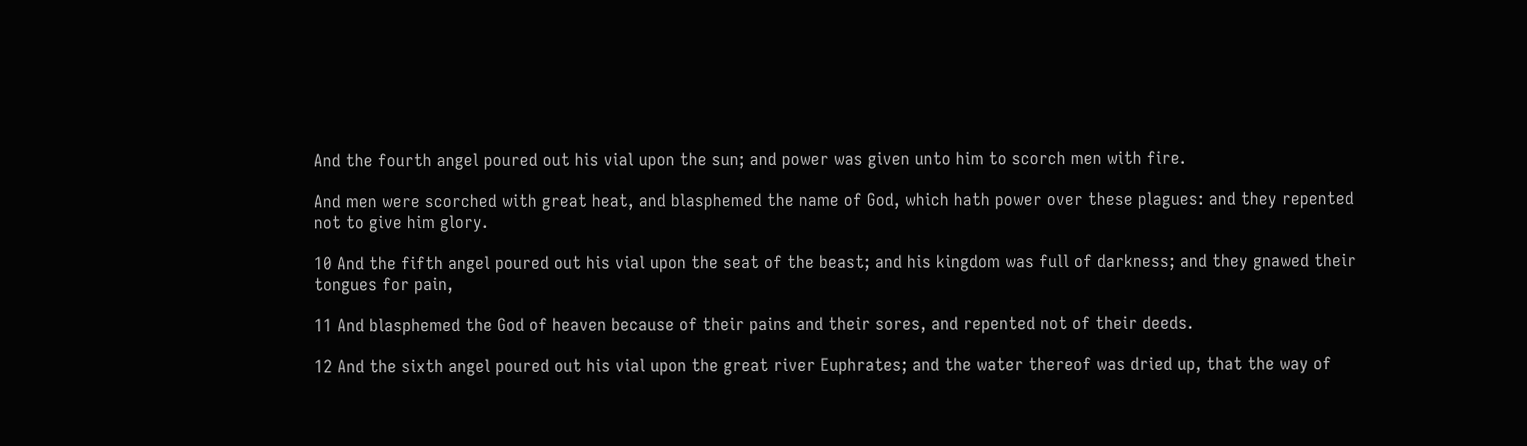And the fourth angel poured out his vial upon the sun; and power was given unto him to scorch men with fire.

And men were scorched with great heat, and blasphemed the name of God, which hath power over these plagues: and they repented not to give him glory.

10 And the fifth angel poured out his vial upon the seat of the beast; and his kingdom was full of darkness; and they gnawed their tongues for pain,

11 And blasphemed the God of heaven because of their pains and their sores, and repented not of their deeds.

12 And the sixth angel poured out his vial upon the great river Euphrates; and the water thereof was dried up, that the way of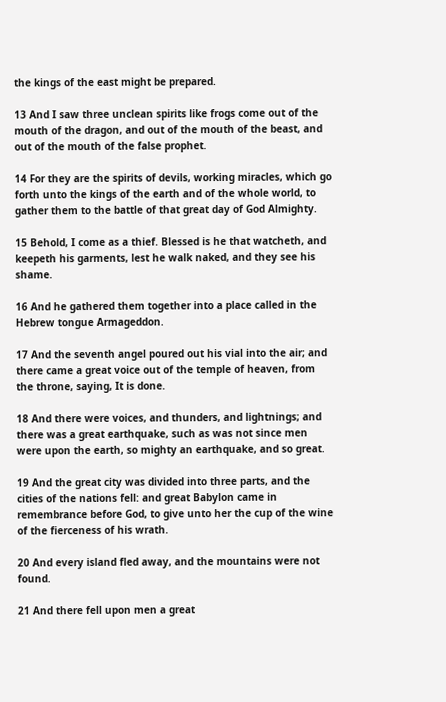the kings of the east might be prepared.

13 And I saw three unclean spirits like frogs come out of the mouth of the dragon, and out of the mouth of the beast, and out of the mouth of the false prophet.

14 For they are the spirits of devils, working miracles, which go forth unto the kings of the earth and of the whole world, to gather them to the battle of that great day of God Almighty.

15 Behold, I come as a thief. Blessed is he that watcheth, and keepeth his garments, lest he walk naked, and they see his shame.

16 And he gathered them together into a place called in the Hebrew tongue Armageddon.

17 And the seventh angel poured out his vial into the air; and there came a great voice out of the temple of heaven, from the throne, saying, It is done.

18 And there were voices, and thunders, and lightnings; and there was a great earthquake, such as was not since men were upon the earth, so mighty an earthquake, and so great.

19 And the great city was divided into three parts, and the cities of the nations fell: and great Babylon came in remembrance before God, to give unto her the cup of the wine of the fierceness of his wrath.

20 And every island fled away, and the mountains were not found.

21 And there fell upon men a great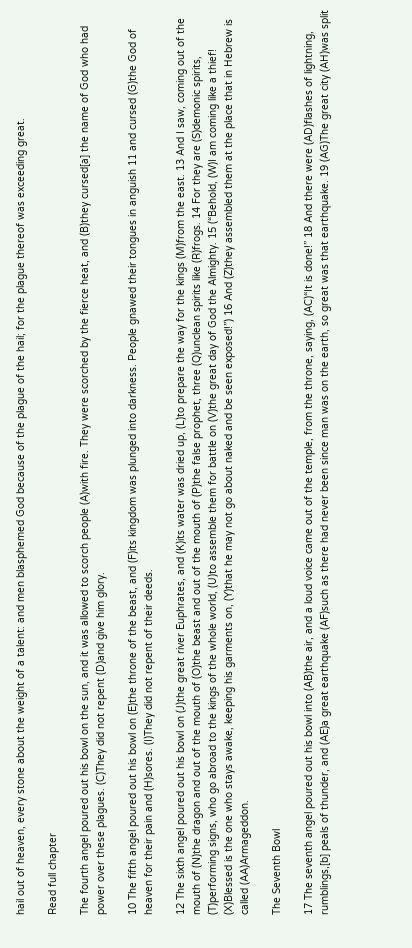hail out of heaven, every stone about the weight of a talent: and men blasphemed God because of the plague of the hail; for the plague thereof was exceeding great.

Read full chapter

The fourth angel poured out his bowl on the sun, and it was allowed to scorch people (A)with fire. They were scorched by the fierce heat, and (B)they cursed[a] the name of God who had power over these plagues. (C)They did not repent (D)and give him glory.

10 The fifth angel poured out his bowl on (E)the throne of the beast, and (F)its kingdom was plunged into darkness. People gnawed their tongues in anguish 11 and cursed (G)the God of heaven for their pain and (H)sores. (I)They did not repent of their deeds.

12 The sixth angel poured out his bowl on (J)the great river Euphrates, and (K)its water was dried up, (L)to prepare the way for the kings (M)from the east. 13 And I saw, coming out of the mouth of (N)the dragon and out of the mouth of (O)the beast and out of the mouth of (P)the false prophet, three (Q)unclean spirits like (R)frogs. 14 For they are (S)demonic spirits, (T)performing signs, who go abroad to the kings of the whole world, (U)to assemble them for battle on (V)the great day of God the Almighty. 15 (“Behold, (W)I am coming like a thief! (X)Blessed is the one who stays awake, keeping his garments on, (Y)that he may not go about naked and be seen exposed!”) 16 And (Z)they assembled them at the place that in Hebrew is called (AA)Armageddon.

The Seventh Bowl

17 The seventh angel poured out his bowl into (AB)the air, and a loud voice came out of the temple, from the throne, saying, (AC)“It is done!” 18 And there were (AD)flashes of lightning, rumblings,[b] peals of thunder, and (AE)a great earthquake (AF)such as there had never been since man was on the earth, so great was that earthquake. 19 (AG)The great city (AH)was split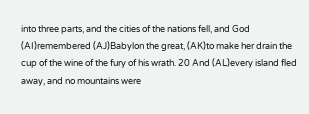into three parts, and the cities of the nations fell, and God (AI)remembered (AJ)Babylon the great, (AK)to make her drain the cup of the wine of the fury of his wrath. 20 And (AL)every island fled away, and no mountains were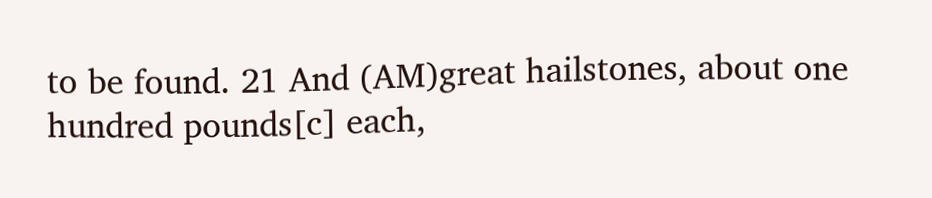to be found. 21 And (AM)great hailstones, about one hundred pounds[c] each,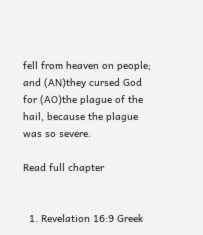fell from heaven on people; and (AN)they cursed God for (AO)the plague of the hail, because the plague was so severe.

Read full chapter


  1. Revelation 16:9 Greek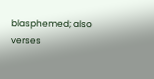blasphemed; also verses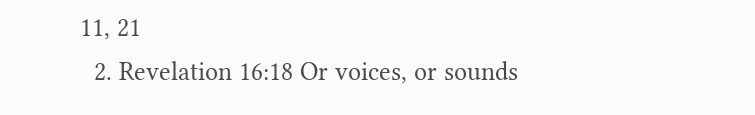11, 21
  2. Revelation 16:18 Or voices, or sounds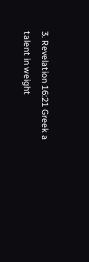3. Revelation 16:21 Greek a talent in weight